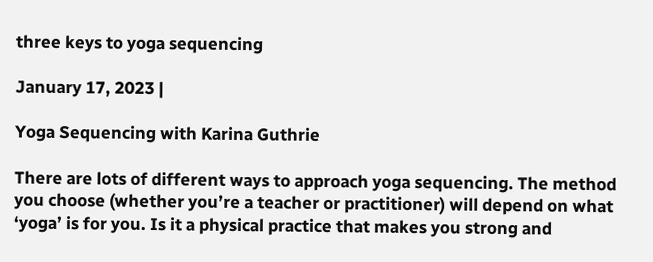three keys to yoga sequencing

January 17, 2023 |

Yoga Sequencing with Karina Guthrie

There are lots of different ways to approach yoga sequencing. The method you choose (whether you’re a teacher or practitioner) will depend on what ‘yoga’ is for you. Is it a physical practice that makes you strong and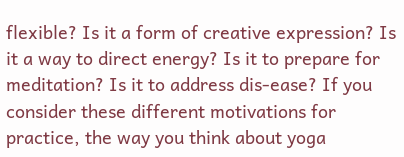flexible? Is it a form of creative expression? Is it a way to direct energy? Is it to prepare for meditation? Is it to address dis-ease? If you consider these different motivations for practice, the way you think about yoga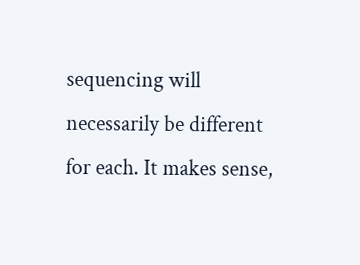sequencing will necessarily be different for each. It makes sense,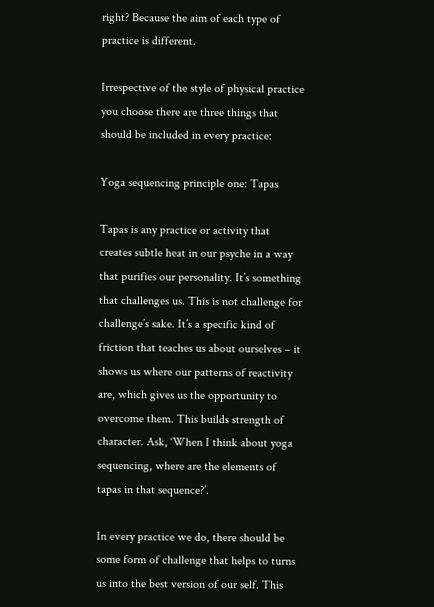right? Because the aim of each type of practice is different.

Irrespective of the style of physical practice you choose there are three things that should be included in every practice:

Yoga sequencing principle one: Tapas

Tapas is any practice or activity that creates subtle heat in our psyche in a way that purifies our personality. It’s something that challenges us. This is not challenge for challenge’s sake. It’s a specific kind of friction that teaches us about ourselves – it shows us where our patterns of reactivity are, which gives us the opportunity to overcome them. This builds strength of character. Ask, ‘When I think about yoga sequencing, where are the elements of tapas in that sequence?’.

In every practice we do, there should be some form of challenge that helps to turns us into the best version of our self. This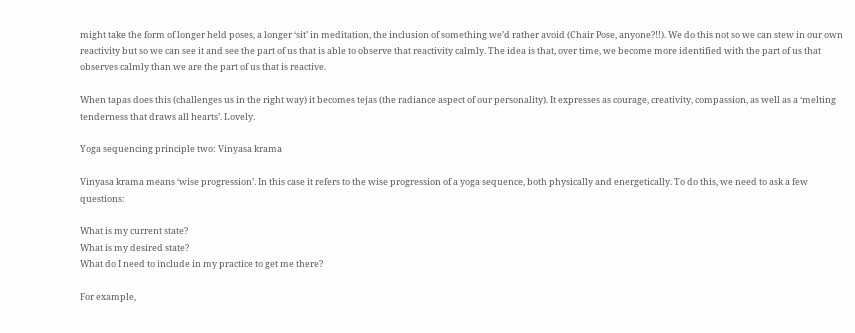might take the form of longer held poses, a longer ‘sit’ in meditation, the inclusion of something we’d rather avoid (Chair Pose, anyone?!!). We do this not so we can stew in our own reactivity but so we can see it and see the part of us that is able to observe that reactivity calmly. The idea is that, over time, we become more identified with the part of us that observes calmly than we are the part of us that is reactive.

When tapas does this (challenges us in the right way) it becomes tejas (the radiance aspect of our personality). It expresses as courage, creativity, compassion, as well as a ‘melting tenderness that draws all hearts’. Lovely.

Yoga sequencing principle two: Vinyasa krama

Vinyasa krama means ‘wise progression’. In this case it refers to the wise progression of a yoga sequence, both physically and energetically. To do this, we need to ask a few questions:

What is my current state?
What is my desired state?
What do I need to include in my practice to get me there?

For example,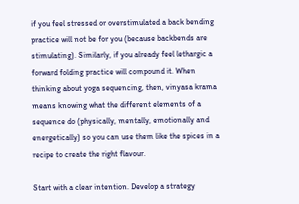if you feel stressed or overstimulated a back bending practice will not be for you (because backbends are stimulating). Similarly, if you already feel lethargic a forward folding practice will compound it. When thinking about yoga sequencing, then, vinyasa krama means knowing what the different elements of a sequence do (physically, mentally, emotionally and energetically) so you can use them like the spices in a recipe to create the right flavour.

Start with a clear intention. Develop a strategy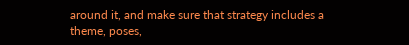around it, and make sure that strategy includes a theme, poses,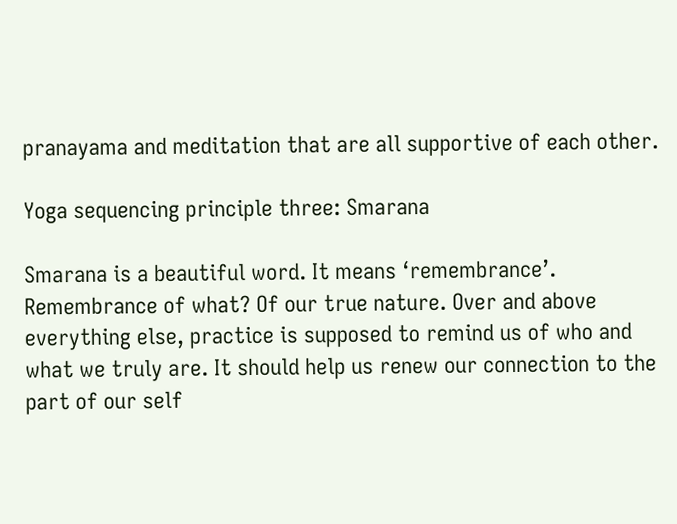pranayama and meditation that are all supportive of each other.

Yoga sequencing principle three: Smarana

Smarana is a beautiful word. It means ‘remembrance’. Remembrance of what? Of our true nature. Over and above everything else, practice is supposed to remind us of who and what we truly are. It should help us renew our connection to the part of our self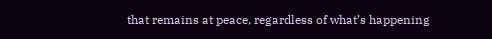that remains at peace, regardless of what’s happening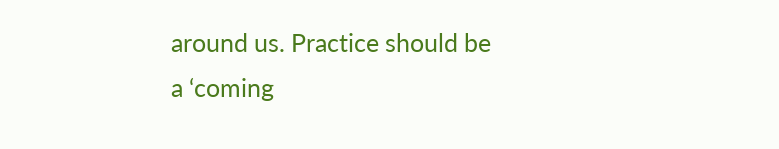around us. Practice should be a ‘coming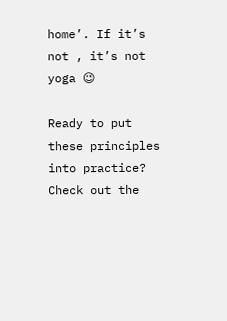home’. If it’s not , it’s not yoga 😉

Ready to put these principles into practice? Check out the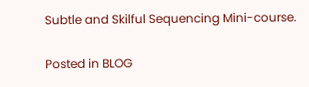Subtle and Skilful Sequencing Mini-course.

Posted in BLOG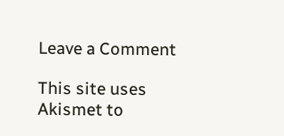Leave a Comment

This site uses Akismet to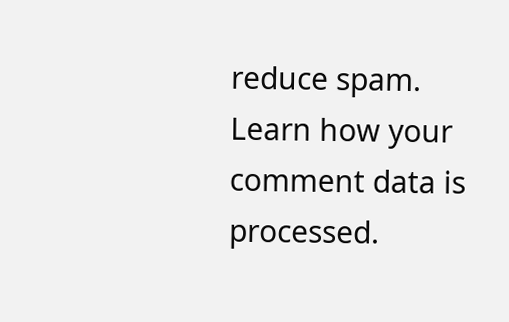reduce spam. Learn how your comment data is processed.